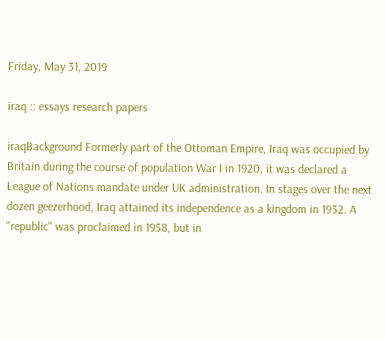Friday, May 31, 2019

iraq :: essays research papers

iraqBackground Formerly part of the Ottoman Empire, Iraq was occupied by Britain during the course of population War I in 1920, it was declared a League of Nations mandate under UK administration. In stages over the next dozen geezerhood, Iraq attained its independence as a kingdom in 1932. A "republic" was proclaimed in 1958, but in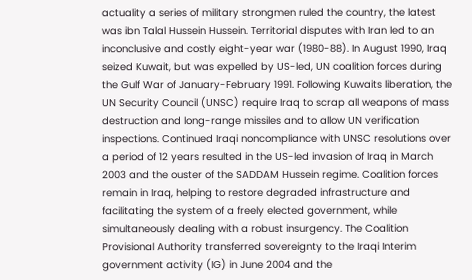actuality a series of military strongmen ruled the country, the latest was ibn Talal Hussein Hussein. Territorial disputes with Iran led to an inconclusive and costly eight-year war (1980-88). In August 1990, Iraq seized Kuwait, but was expelled by US-led, UN coalition forces during the Gulf War of January-February 1991. Following Kuwaits liberation, the UN Security Council (UNSC) require Iraq to scrap all weapons of mass destruction and long-range missiles and to allow UN verification inspections. Continued Iraqi noncompliance with UNSC resolutions over a period of 12 years resulted in the US-led invasion of Iraq in March 2003 and the ouster of the SADDAM Hussein regime. Coalition forces remain in Iraq, helping to restore degraded infrastructure and facilitating the system of a freely elected government, while simultaneously dealing with a robust insurgency. The Coalition Provisional Authority transferred sovereignty to the Iraqi Interim government activity (IG) in June 2004 and the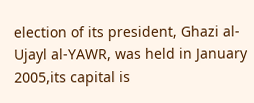election of its president, Ghazi al-Ujayl al-YAWR, was held in January 2005,its capital is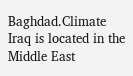Baghdad.Climate Iraq is located in the Middle East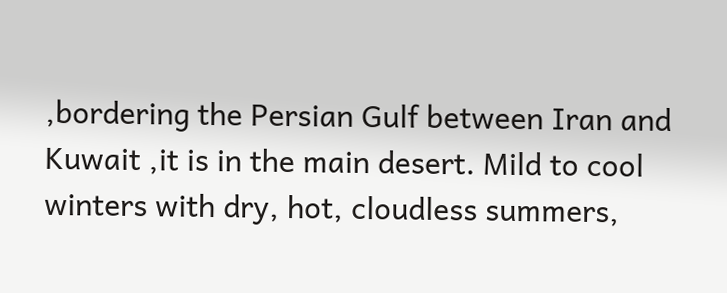,bordering the Persian Gulf between Iran and Kuwait ,it is in the main desert. Mild to cool winters with dry, hot, cloudless summers,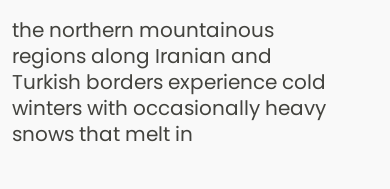the northern mountainous regions along Iranian and Turkish borders experience cold winters with occasionally heavy snows that melt in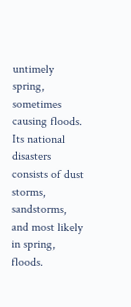untimely spring, sometimes causing floods. Its national disasters consists of dust storms, sandstorms, and most likely in spring, floods.